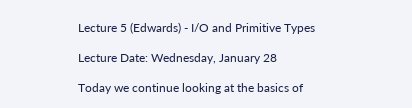Lecture 5 (Edwards) - I/O and Primitive Types

Lecture Date: Wednesday, January 28

Today we continue looking at the basics of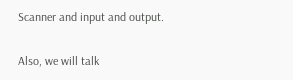Scanner and input and output.

Also, we will talk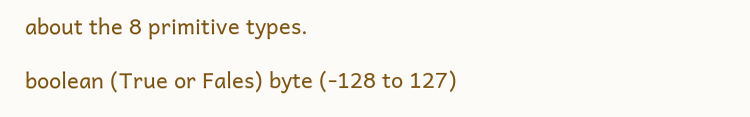about the 8 primitive types.

boolean (True or Fales) byte (-128 to 127)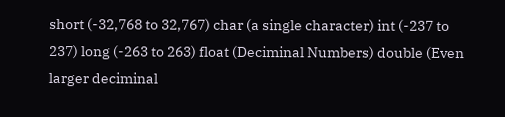short (-32,768 to 32,767) char (a single character) int (-237 to 237) long (-263 to 263) float (Deciminal Numbers) double (Even larger deciminal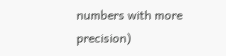numbers with more precision)